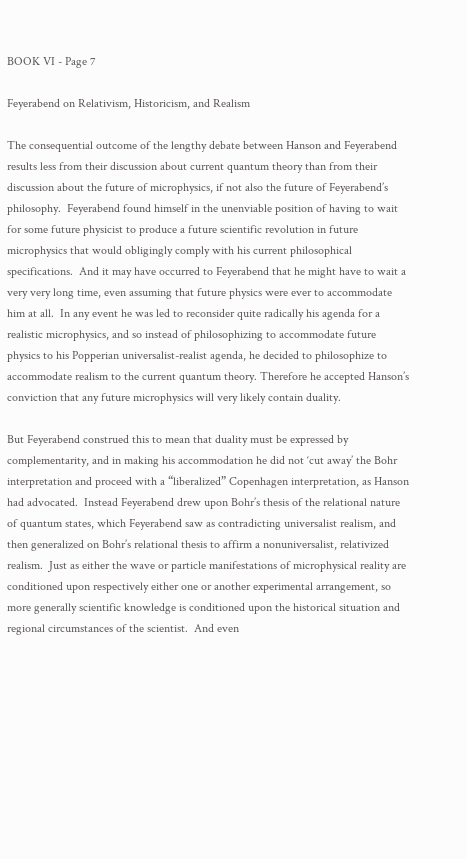BOOK VI - Page 7

Feyerabend on Relativism, Historicism, and Realism

The consequential outcome of the lengthy debate between Hanson and Feyerabend results less from their discussion about current quantum theory than from their discussion about the future of microphysics, if not also the future of Feyerabend’s philosophy.  Feyerabend found himself in the unenviable position of having to wait for some future physicist to produce a future scientific revolution in future microphysics that would obligingly comply with his current philosophical specifications.  And it may have occurred to Feyerabend that he might have to wait a very very long time, even assuming that future physics were ever to accommodate him at all.  In any event he was led to reconsider quite radically his agenda for a realistic microphysics, and so instead of philosophizing to accommodate future physics to his Popperian universalist-realist agenda, he decided to philosophize to accommodate realism to the current quantum theory. Therefore he accepted Hanson’s conviction that any future microphysics will very likely contain duality.

But Feyerabend construed this to mean that duality must be expressed by complementarity, and in making his accommodation he did not ‘cut away’ the Bohr interpretation and proceed with a “liberalized” Copenhagen interpretation, as Hanson had advocated.  Instead Feyerabend drew upon Bohr’s thesis of the relational nature of quantum states, which Feyerabend saw as contradicting universalist realism, and then generalized on Bohr’s relational thesis to affirm a nonuniversalist, relativized realism.  Just as either the wave or particle manifestations of microphysical reality are conditioned upon respectively either one or another experimental arrangement, so more generally scientific knowledge is conditioned upon the historical situation and regional circumstances of the scientist.  And even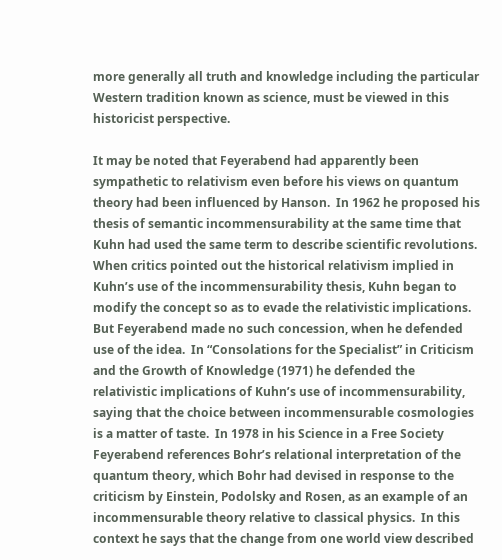more generally all truth and knowledge including the particular Western tradition known as science, must be viewed in this historicist perspective.

It may be noted that Feyerabend had apparently been sympathetic to relativism even before his views on quantum theory had been influenced by Hanson.  In 1962 he proposed his thesis of semantic incommensurability at the same time that Kuhn had used the same term to describe scientific revolutions.  When critics pointed out the historical relativism implied in Kuhn’s use of the incommensurability thesis, Kuhn began to modify the concept so as to evade the relativistic implications.  But Feyerabend made no such concession, when he defended use of the idea.  In “Consolations for the Specialist” in Criticism and the Growth of Knowledge (1971) he defended the relativistic implications of Kuhn’s use of incommensurability, saying that the choice between incommensurable cosmologies is a matter of taste.  In 1978 in his Science in a Free Society Feyerabend references Bohr’s relational interpretation of the quantum theory, which Bohr had devised in response to the criticism by Einstein, Podolsky and Rosen, as an example of an incommensurable theory relative to classical physics.  In this context he says that the change from one world view described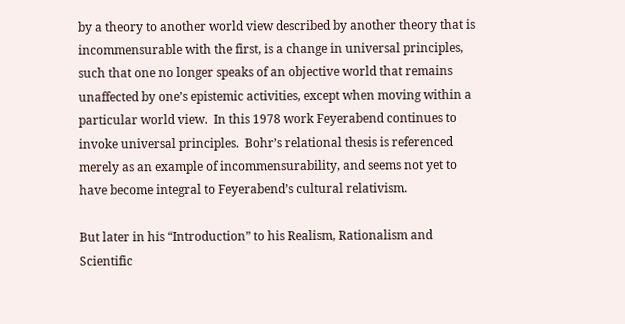by a theory to another world view described by another theory that is incommensurable with the first, is a change in universal principles, such that one no longer speaks of an objective world that remains unaffected by one’s epistemic activities, except when moving within a particular world view.  In this 1978 work Feyerabend continues to invoke universal principles.  Bohr’s relational thesis is referenced merely as an example of incommensurability, and seems not yet to have become integral to Feyerabend’s cultural relativism.

But later in his “Introduction” to his Realism, Rationalism and Scientific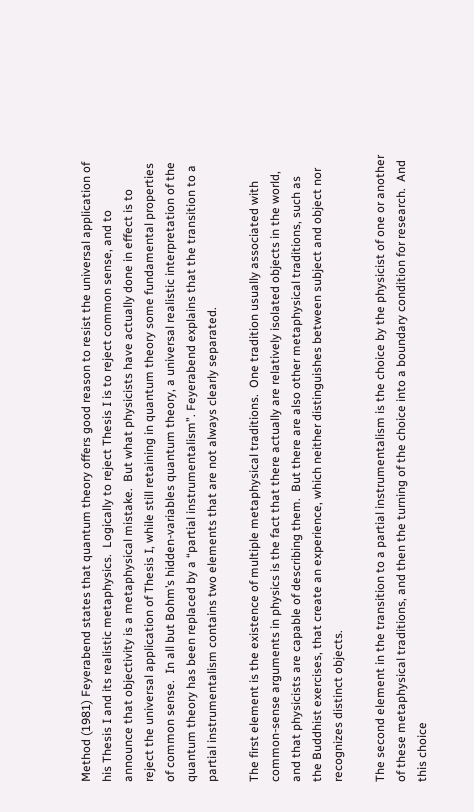Method (1981) Feyerabend states that quantum theory offers good reason to resist the universal application of his Thesis I and its realistic metaphysics.  Logically to reject Thesis I is to reject common sense, and to announce that objectivity is a metaphysical mistake.  But what physicists have actually done in effect is to reject the universal application of Thesis I, while still retaining in quantum theory some fundamental properties of common sense.  In all but Bohm’s hidden-variables quantum theory, a universal realistic interpretation of the quantum theory has been replaced by a “partial instrumentalism”. Feyerabend explains that the transition to a partial instrumentalism contains two elements that are not always clearly separated.

The first element is the existence of multiple metaphysical traditions.  One tradition usually associated with common-sense arguments in physics is the fact that there actually are relatively isolated objects in the world, and that physicists are capable of describing them.  But there are also other metaphysical traditions, such as the Buddhist exercises, that create an experience, which neither distinguishes between subject and object nor recognizes distinct objects.

The second element in the transition to a partial instrumentalism is the choice by the physicist of one or another of these metaphysical traditions, and then the turning of the choice into a boundary condition for research.  And this choice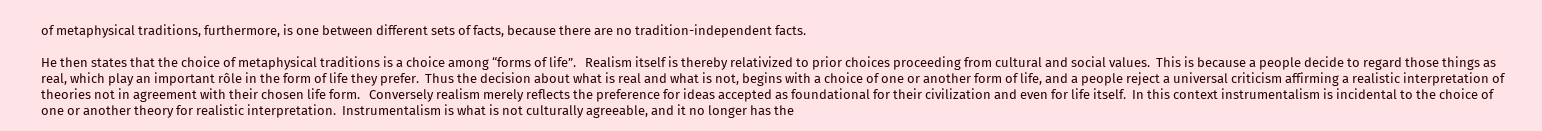of metaphysical traditions, furthermore, is one between different sets of facts, because there are no tradition-independent facts.

He then states that the choice of metaphysical traditions is a choice among “forms of life”.   Realism itself is thereby relativized to prior choices proceeding from cultural and social values.  This is because a people decide to regard those things as real, which play an important rôle in the form of life they prefer.  Thus the decision about what is real and what is not, begins with a choice of one or another form of life, and a people reject a universal criticism affirming a realistic interpretation of theories not in agreement with their chosen life form.   Conversely realism merely reflects the preference for ideas accepted as foundational for their civilization and even for life itself.  In this context instrumentalism is incidental to the choice of one or another theory for realistic interpretation.  Instrumentalism is what is not culturally agreeable, and it no longer has the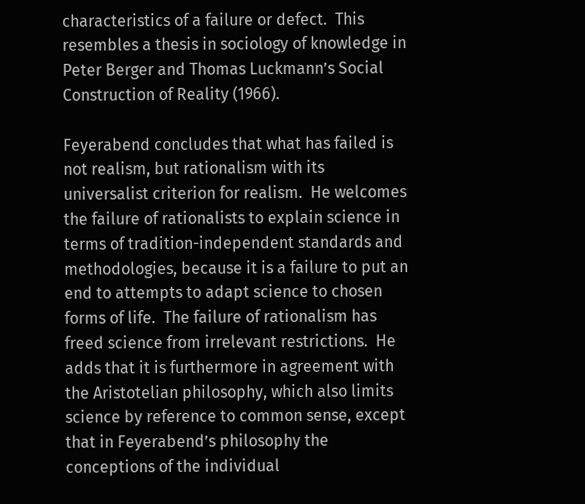characteristics of a failure or defect.  This resembles a thesis in sociology of knowledge in Peter Berger and Thomas Luckmann’s Social Construction of Reality (1966).

Feyerabend concludes that what has failed is not realism, but rationalism with its universalist criterion for realism.  He welcomes the failure of rationalists to explain science in terms of tradition-independent standards and methodologies, because it is a failure to put an end to attempts to adapt science to chosen forms of life.  The failure of rationalism has freed science from irrelevant restrictions.  He adds that it is furthermore in agreement with the Aristotelian philosophy, which also limits science by reference to common sense, except that in Feyerabend’s philosophy the conceptions of the individual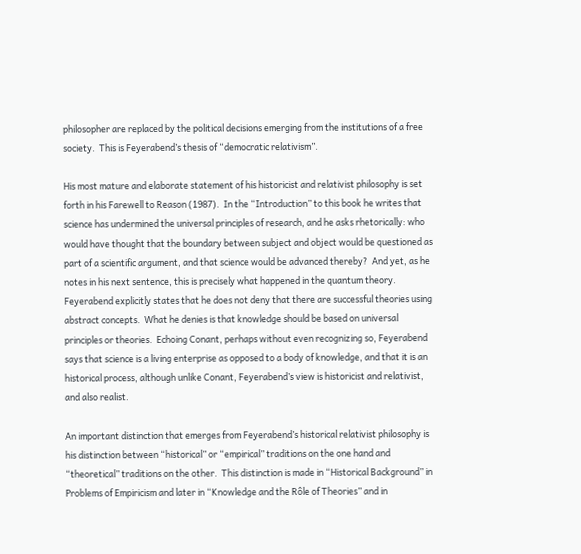philosopher are replaced by the political decisions emerging from the institutions of a free society.  This is Feyerabend’s thesis of “democratic relativism”.

His most mature and elaborate statement of his historicist and relativist philosophy is set forth in his Farewell to Reason (1987).  In the “Introduction” to this book he writes that science has undermined the universal principles of research, and he asks rhetorically: who would have thought that the boundary between subject and object would be questioned as part of a scientific argument, and that science would be advanced thereby?  And yet, as he notes in his next sentence, this is precisely what happened in the quantum theory.  Feyerabend explicitly states that he does not deny that there are successful theories using abstract concepts.  What he denies is that knowledge should be based on universal principles or theories.  Echoing Conant, perhaps without even recognizing so, Feyerabend says that science is a living enterprise as opposed to a body of knowledge, and that it is an historical process, although unlike Conant, Feyerabend’s view is historicist and relativist, and also realist.

An important distinction that emerges from Feyerabend’s historical relativist philosophy is his distinction between “historical” or “empirical” traditions on the one hand and “theoretical” traditions on the other.  This distinction is made in “Historical Background” in Problems of Empiricism and later in “Knowledge and the Rôle of Theories” and in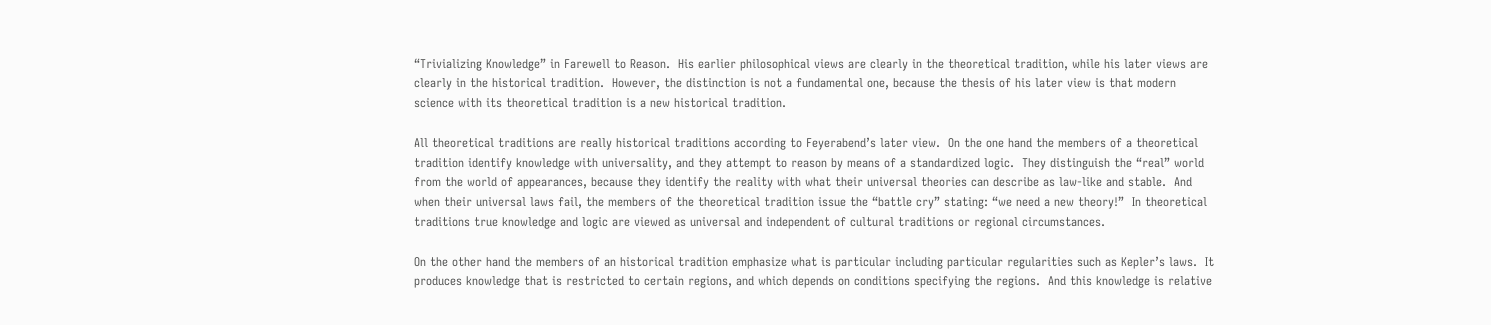“Trivializing Knowledge” in Farewell to Reason.  His earlier philosophical views are clearly in the theoretical tradition, while his later views are clearly in the historical tradition.  However, the distinction is not a fundamental one, because the thesis of his later view is that modern science with its theoretical tradition is a new historical tradition.

All theoretical traditions are really historical traditions according to Feyerabend’s later view.  On the one hand the members of a theoretical tradition identify knowledge with universality, and they attempt to reason by means of a standardized logic.  They distinguish the “real” world from the world of appearances, because they identify the reality with what their universal theories can describe as law-like and stable.  And when their universal laws fail, the members of the theoretical tradition issue the “battle cry” stating: “we need a new theory!”  In theoretical traditions true knowledge and logic are viewed as universal and independent of cultural traditions or regional circumstances.

On the other hand the members of an historical tradition emphasize what is particular including particular regularities such as Kepler’s laws.  It produces knowledge that is restricted to certain regions, and which depends on conditions specifying the regions.  And this knowledge is relative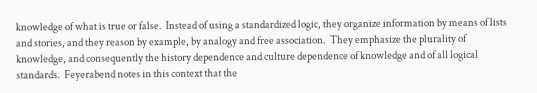knowledge of what is true or false.  Instead of using a standardized logic, they organize information by means of lists and stories, and they reason by example, by analogy and free association.  They emphasize the plurality of knowledge, and consequently the history dependence and culture dependence of knowledge and of all logical standards.  Feyerabend notes in this context that the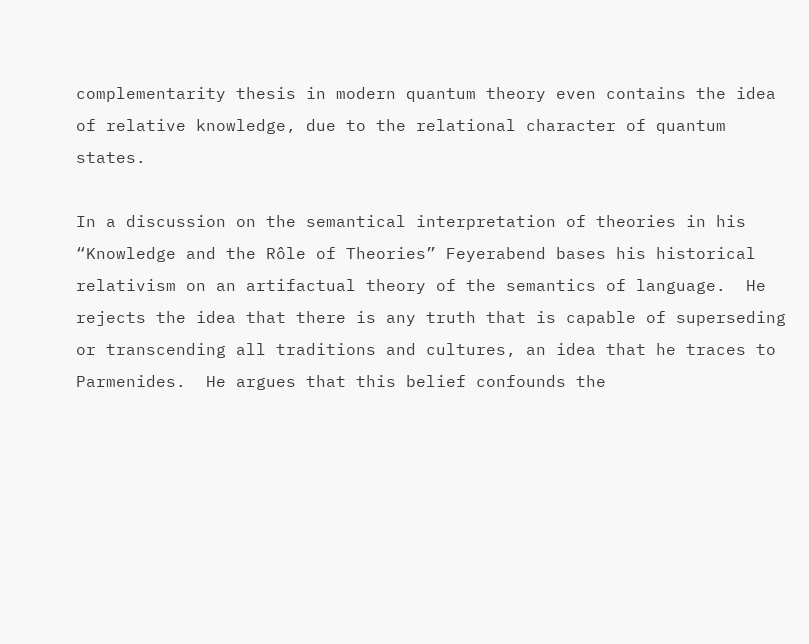complementarity thesis in modern quantum theory even contains the idea of relative knowledge, due to the relational character of quantum states.

In a discussion on the semantical interpretation of theories in his “Knowledge and the Rôle of Theories” Feyerabend bases his historical relativism on an artifactual theory of the semantics of language.  He rejects the idea that there is any truth that is capable of superseding or transcending all traditions and cultures, an idea that he traces to Parmenides.  He argues that this belief confounds the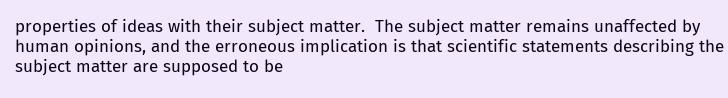properties of ideas with their subject matter.  The subject matter remains unaffected by human opinions, and the erroneous implication is that scientific statements describing the subject matter are supposed to be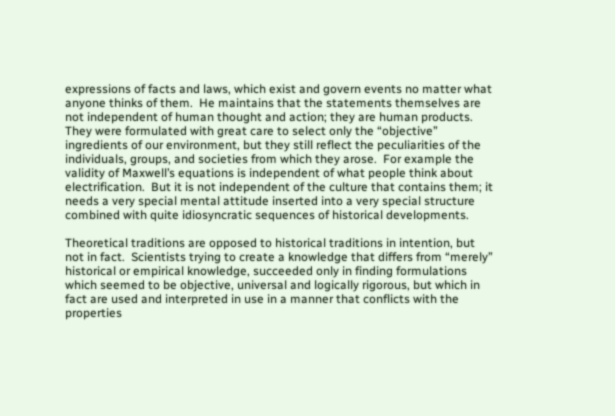expressions of facts and laws, which exist and govern events no matter what anyone thinks of them.  He maintains that the statements themselves are not independent of human thought and action; they are human products.  They were formulated with great care to select only the “objective” ingredients of our environment, but they still reflect the peculiarities of the individuals, groups, and societies from which they arose.  For example the validity of Maxwell’s equations is independent of what people think about electrification.  But it is not independent of the culture that contains them; it needs a very special mental attitude inserted into a very special structure combined with quite idiosyncratic sequences of historical developments.

Theoretical traditions are opposed to historical traditions in intention, but not in fact.  Scientists trying to create a knowledge that differs from “merely” historical or empirical knowledge, succeeded only in finding formulations which seemed to be objective, universal and logically rigorous, but which in fact are used and interpreted in use in a manner that conflicts with the properties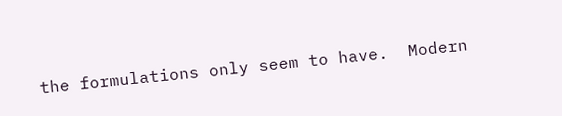the formulations only seem to have.  Modern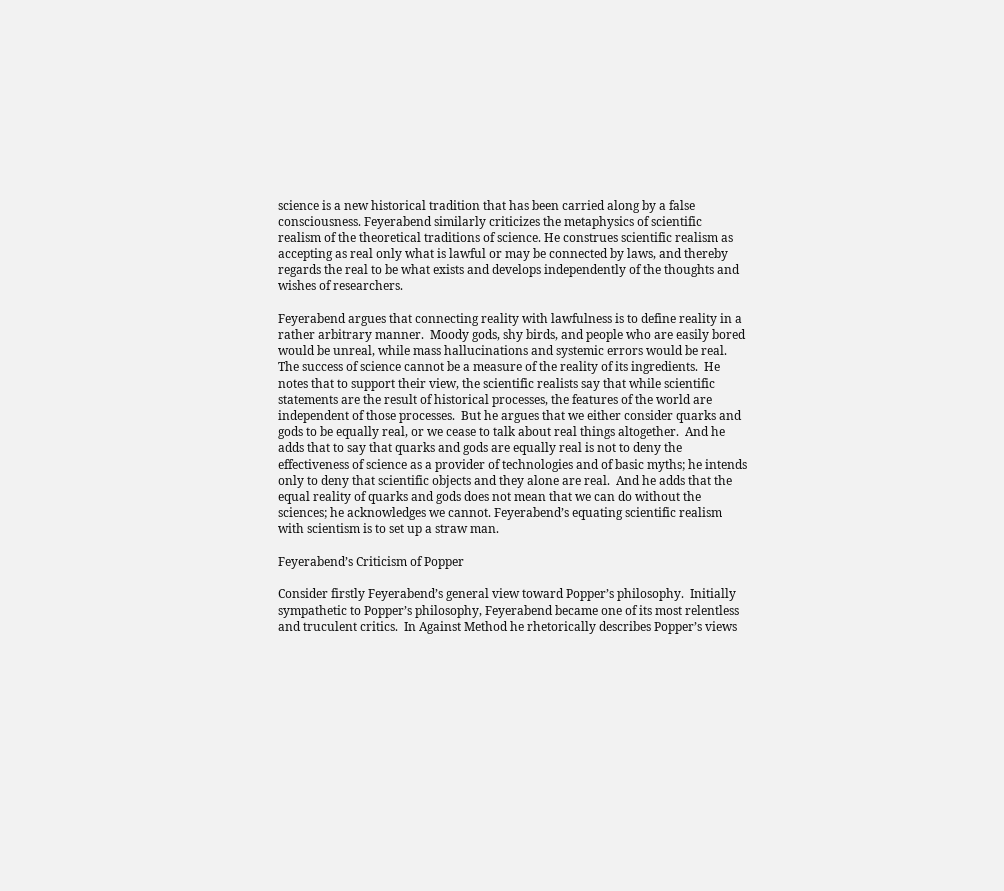science is a new historical tradition that has been carried along by a false consciousness. Feyerabend similarly criticizes the metaphysics of scientific realism of the theoretical traditions of science. He construes scientific realism as accepting as real only what is lawful or may be connected by laws, and thereby regards the real to be what exists and develops independently of the thoughts and wishes of researchers.

Feyerabend argues that connecting reality with lawfulness is to define reality in a rather arbitrary manner.  Moody gods, shy birds, and people who are easily bored would be unreal, while mass hallucinations and systemic errors would be real.  The success of science cannot be a measure of the reality of its ingredients.  He notes that to support their view, the scientific realists say that while scientific statements are the result of historical processes, the features of the world are independent of those processes.  But he argues that we either consider quarks and gods to be equally real, or we cease to talk about real things altogether.  And he adds that to say that quarks and gods are equally real is not to deny the effectiveness of science as a provider of technologies and of basic myths; he intends only to deny that scientific objects and they alone are real.  And he adds that the equal reality of quarks and gods does not mean that we can do without the sciences; he acknowledges we cannot. Feyerabend’s equating scientific realism with scientism is to set up a straw man.

Feyerabend’s Criticism of Popper

Consider firstly Feyerabend’s general view toward Popper’s philosophy.  Initially sympathetic to Popper’s philosophy, Feyerabend became one of its most relentless and truculent critics.  In Against Method he rhetorically describes Popper’s views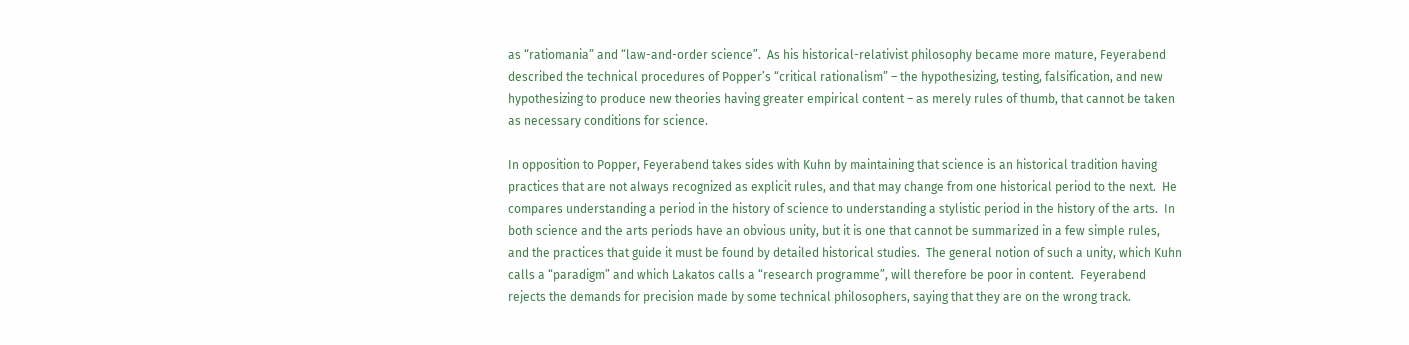as “ratiomania” and “law-and-order science”.  As his historical-relativist philosophy became more mature, Feyerabend described the technical procedures of Popper’s “critical rationalism” – the hypothesizing, testing, falsification, and new hypothesizing to produce new theories having greater empirical content – as merely rules of thumb, that cannot be taken as necessary conditions for science.

In opposition to Popper, Feyerabend takes sides with Kuhn by maintaining that science is an historical tradition having practices that are not always recognized as explicit rules, and that may change from one historical period to the next.  He compares understanding a period in the history of science to understanding a stylistic period in the history of the arts.  In both science and the arts periods have an obvious unity, but it is one that cannot be summarized in a few simple rules, and the practices that guide it must be found by detailed historical studies.  The general notion of such a unity, which Kuhn calls a “paradigm” and which Lakatos calls a “research programme”, will therefore be poor in content.  Feyerabend rejects the demands for precision made by some technical philosophers, saying that they are on the wrong track.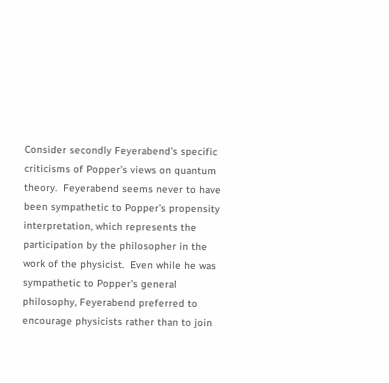Consider secondly Feyerabend’s specific criticisms of Popper’s views on quantum theory.  Feyerabend seems never to have been sympathetic to Popper’s propensity interpretation, which represents the participation by the philosopher in the work of the physicist.  Even while he was sympathetic to Popper’s general philosophy, Feyerabend preferred to encourage physicists rather than to join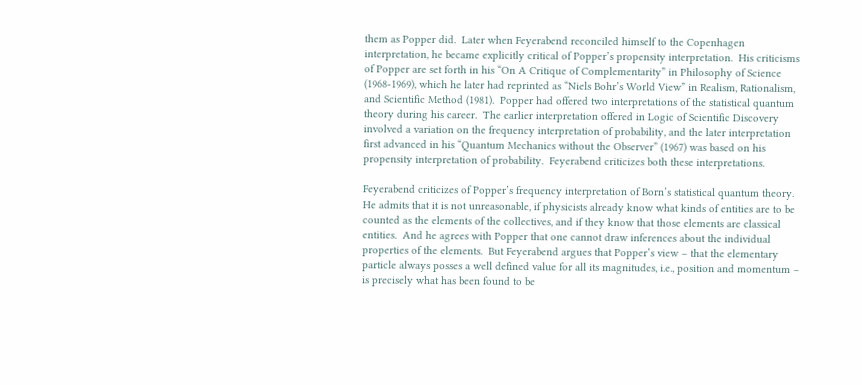them as Popper did.  Later when Feyerabend reconciled himself to the Copenhagen interpretation, he became explicitly critical of Popper’s propensity interpretation.  His criticisms of Popper are set forth in his “On A Critique of Complementarity” in Philosophy of Science (1968-1969), which he later had reprinted as “Niels Bohr’s World View” in Realism, Rationalism, and Scientific Method (1981).  Popper had offered two interpretations of the statistical quantum theory during his career.  The earlier interpretation offered in Logic of Scientific Discovery involved a variation on the frequency interpretation of probability, and the later interpretation first advanced in his “Quantum Mechanics without the Observer” (1967) was based on his propensity interpretation of probability.  Feyerabend criticizes both these interpretations.

Feyerabend criticizes of Popper’s frequency interpretation of Born’s statistical quantum theory.  He admits that it is not unreasonable, if physicists already know what kinds of entities are to be counted as the elements of the collectives, and if they know that those elements are classical entities.  And he agrees with Popper that one cannot draw inferences about the individual properties of the elements.  But Feyerabend argues that Popper’s view – that the elementary particle always posses a well defined value for all its magnitudes, i.e., position and momentum – is precisely what has been found to be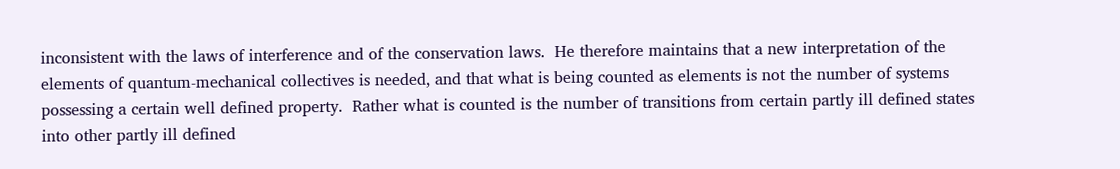inconsistent with the laws of interference and of the conservation laws.  He therefore maintains that a new interpretation of the elements of quantum-mechanical collectives is needed, and that what is being counted as elements is not the number of systems possessing a certain well defined property.  Rather what is counted is the number of transitions from certain partly ill defined states into other partly ill defined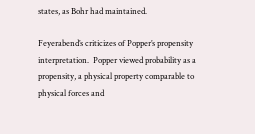states, as Bohr had maintained.

Feyerabend’s criticizes of Popper’s propensity interpretation.  Popper viewed probability as a propensity, a physical property comparable to physical forces and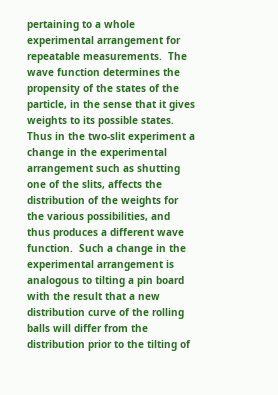pertaining to a whole experimental arrangement for repeatable measurements.  The wave function determines the propensity of the states of the particle, in the sense that it gives weights to its possible states.  Thus in the two-slit experiment a change in the experimental arrangement such as shutting one of the slits, affects the distribution of the weights for the various possibilities, and thus produces a different wave function.  Such a change in the experimental arrangement is analogous to tilting a pin board with the result that a new distribution curve of the rolling balls will differ from the distribution prior to the tilting of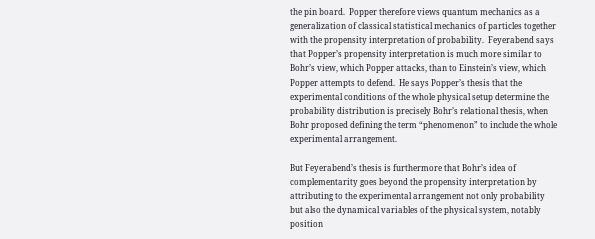the pin board.  Popper therefore views quantum mechanics as a generalization of classical statistical mechanics of particles together with the propensity interpretation of probability.  Feyerabend says that Popper’s propensity interpretation is much more similar to Bohr’s view, which Popper attacks, than to Einstein’s view, which Popper attempts to defend.  He says Popper’s thesis that the experimental conditions of the whole physical setup determine the probability distribution is precisely Bohr’s relational thesis, when Bohr proposed defining the term “phenomenon” to include the whole experimental arrangement.

But Feyerabend’s thesis is furthermore that Bohr’s idea of complementarity goes beyond the propensity interpretation by attributing to the experimental arrangement not only probability but also the dynamical variables of the physical system, notably position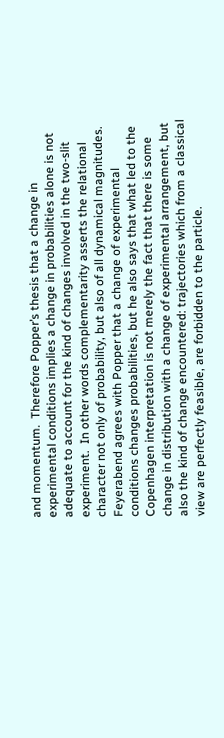and momentum.  Therefore Popper’s thesis that a change in experimental conditions implies a change in probabilities alone is not adequate to account for the kind of changes involved in the two-slit experiment.  In other words complementarity asserts the relational character not only of probability, but also of all dynamical magnitudes.  Feyerabend agrees with Popper that a change of experimental conditions changes probabilities, but he also says that what led to the Copenhagen interpretation is not merely the fact that there is some change in distribution with a change of experimental arrangement, but also the kind of change encountered: trajectories which from a classical view are perfectly feasible, are forbidden to the particle.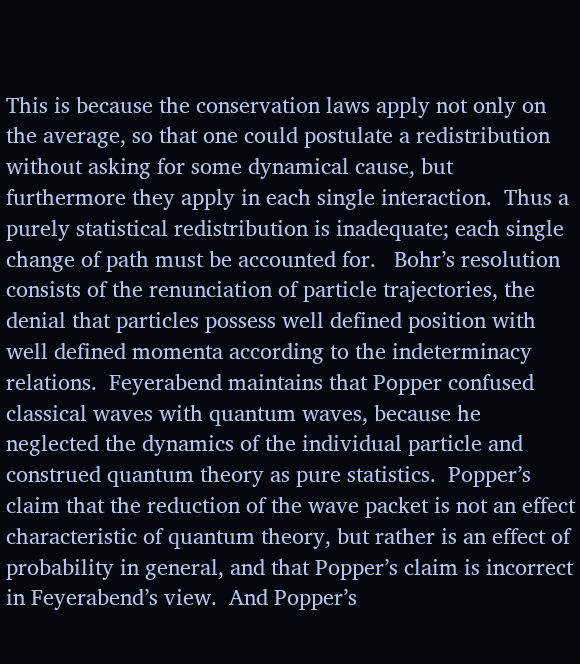This is because the conservation laws apply not only on the average, so that one could postulate a redistribution without asking for some dynamical cause, but furthermore they apply in each single interaction.  Thus a purely statistical redistribution is inadequate; each single change of path must be accounted for.   Bohr’s resolution consists of the renunciation of particle trajectories, the denial that particles possess well defined position with well defined momenta according to the indeterminacy relations.  Feyerabend maintains that Popper confused classical waves with quantum waves, because he neglected the dynamics of the individual particle and construed quantum theory as pure statistics.  Popper’s claim that the reduction of the wave packet is not an effect characteristic of quantum theory, but rather is an effect of probability in general, and that Popper’s claim is incorrect in Feyerabend’s view.  And Popper’s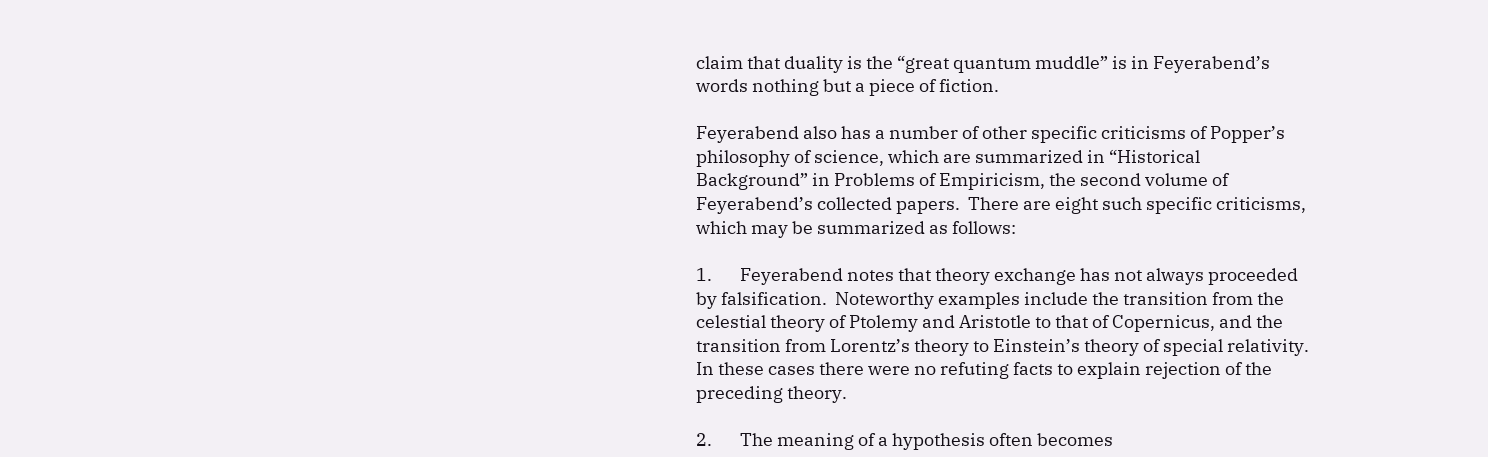claim that duality is the “great quantum muddle” is in Feyerabend’s words nothing but a piece of fiction.

Feyerabend also has a number of other specific criticisms of Popper’s philosophy of science, which are summarized in “Historical Background” in Problems of Empiricism, the second volume of Feyerabend’s collected papers.  There are eight such specific criticisms, which may be summarized as follows:

1.       Feyerabend notes that theory exchange has not always proceeded by falsification.  Noteworthy examples include the transition from the celestial theory of Ptolemy and Aristotle to that of Copernicus, and the transition from Lorentz’s theory to Einstein’s theory of special relativity.  In these cases there were no refuting facts to explain rejection of the preceding theory.

2.       The meaning of a hypothesis often becomes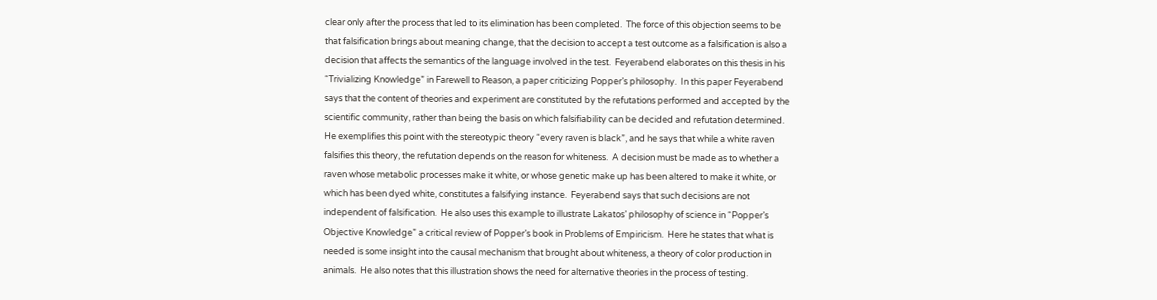clear only after the process that led to its elimination has been completed.  The force of this objection seems to be that falsification brings about meaning change, that the decision to accept a test outcome as a falsification is also a decision that affects the semantics of the language involved in the test.  Feyerabend elaborates on this thesis in his “Trivializing Knowledge” in Farewell to Reason, a paper criticizing Popper’s philosophy.  In this paper Feyerabend says that the content of theories and experiment are constituted by the refutations performed and accepted by the scientific community, rather than being the basis on which falsifiability can be decided and refutation determined.  He exemplifies this point with the stereotypic theory “every raven is black”, and he says that while a white raven falsifies this theory, the refutation depends on the reason for whiteness.  A decision must be made as to whether a raven whose metabolic processes make it white, or whose genetic make up has been altered to make it white, or which has been dyed white, constitutes a falsifying instance.  Feyerabend says that such decisions are not independent of falsification.  He also uses this example to illustrate Lakatos’ philosophy of science in “Popper’s Objective Knowledge” a critical review of Popper’s book in Problems of Empiricism.  Here he states that what is needed is some insight into the causal mechanism that brought about whiteness, a theory of color production in animals.  He also notes that this illustration shows the need for alternative theories in the process of testing.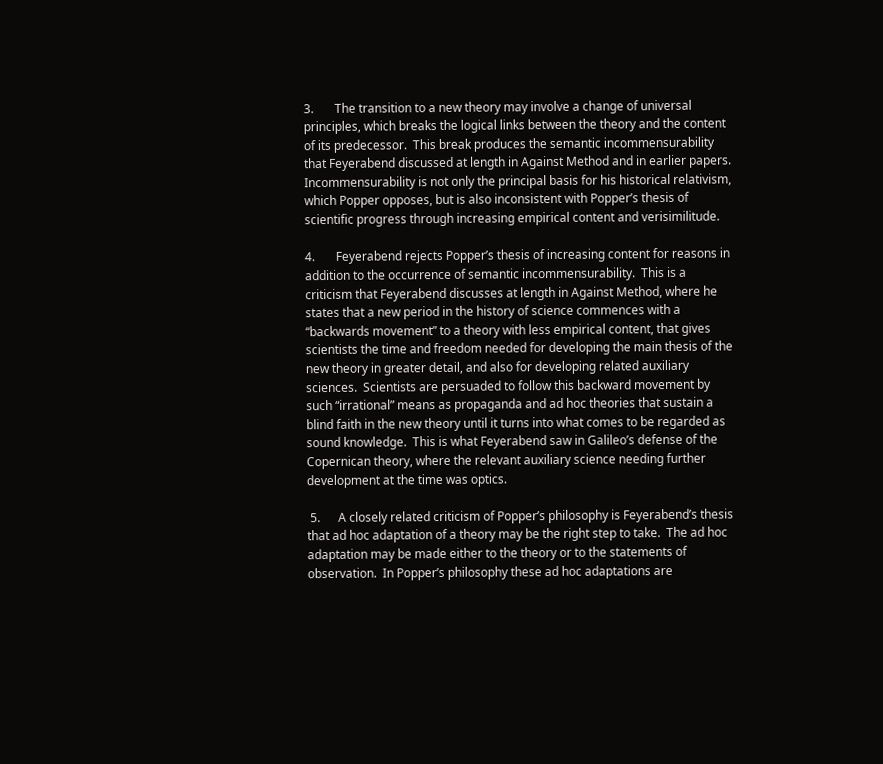3.       The transition to a new theory may involve a change of universal principles, which breaks the logical links between the theory and the content of its predecessor.  This break produces the semantic incommensurability that Feyerabend discussed at length in Against Method and in earlier papers. Incommensurability is not only the principal basis for his historical relativism, which Popper opposes, but is also inconsistent with Popper’s thesis of scientific progress through increasing empirical content and verisimilitude.

4.       Feyerabend rejects Popper’s thesis of increasing content for reasons in addition to the occurrence of semantic incommensurability.  This is a criticism that Feyerabend discusses at length in Against Method, where he states that a new period in the history of science commences with a “backwards movement” to a theory with less empirical content, that gives scientists the time and freedom needed for developing the main thesis of the new theory in greater detail, and also for developing related auxiliary sciences.  Scientists are persuaded to follow this backward movement by such “irrational” means as propaganda and ad hoc theories that sustain a blind faith in the new theory until it turns into what comes to be regarded as sound knowledge.  This is what Feyerabend saw in Galileo’s defense of the Copernican theory, where the relevant auxiliary science needing further development at the time was optics.

 5.      A closely related criticism of Popper’s philosophy is Feyerabend’s thesis that ad hoc adaptation of a theory may be the right step to take.  The ad hoc adaptation may be made either to the theory or to the statements of observation.  In Popper’s philosophy these ad hoc adaptations are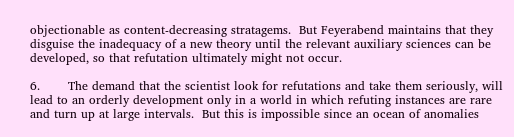objectionable as content-decreasing stratagems.  But Feyerabend maintains that they disguise the inadequacy of a new theory until the relevant auxiliary sciences can be developed, so that refutation ultimately might not occur.

6.       The demand that the scientist look for refutations and take them seriously, will lead to an orderly development only in a world in which refuting instances are rare and turn up at large intervals.  But this is impossible since an ocean of anomalies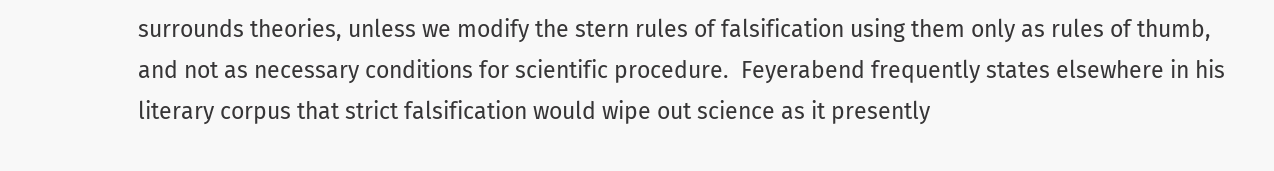surrounds theories, unless we modify the stern rules of falsification using them only as rules of thumb, and not as necessary conditions for scientific procedure.  Feyerabend frequently states elsewhere in his literary corpus that strict falsification would wipe out science as it presently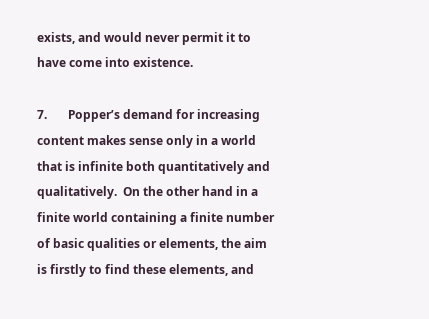exists, and would never permit it to have come into existence.

7.       Popper’s demand for increasing content makes sense only in a world that is infinite both quantitatively and qualitatively.  On the other hand in a finite world containing a finite number of basic qualities or elements, the aim is firstly to find these elements, and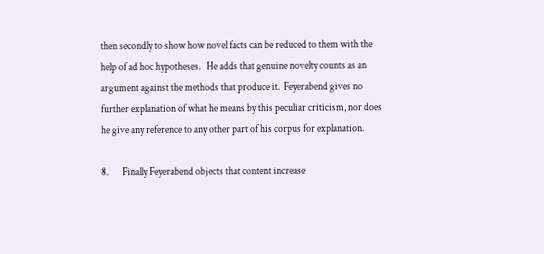then secondly to show how novel facts can be reduced to them with the help of ad hoc hypotheses.   He adds that genuine novelty counts as an argument against the methods that produce it.  Feyerabend gives no further explanation of what he means by this peculiar criticism, nor does he give any reference to any other part of his corpus for explanation.

8.       Finally Feyerabend objects that content increase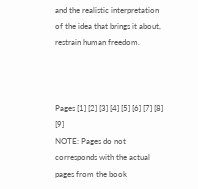and the realistic interpretation of the idea that brings it about, restrain human freedom.



Pages [1] [2] [3] [4] [5] [6] [7] [8] [9]
NOTE: Pages do not corresponds with the actual pages from the book